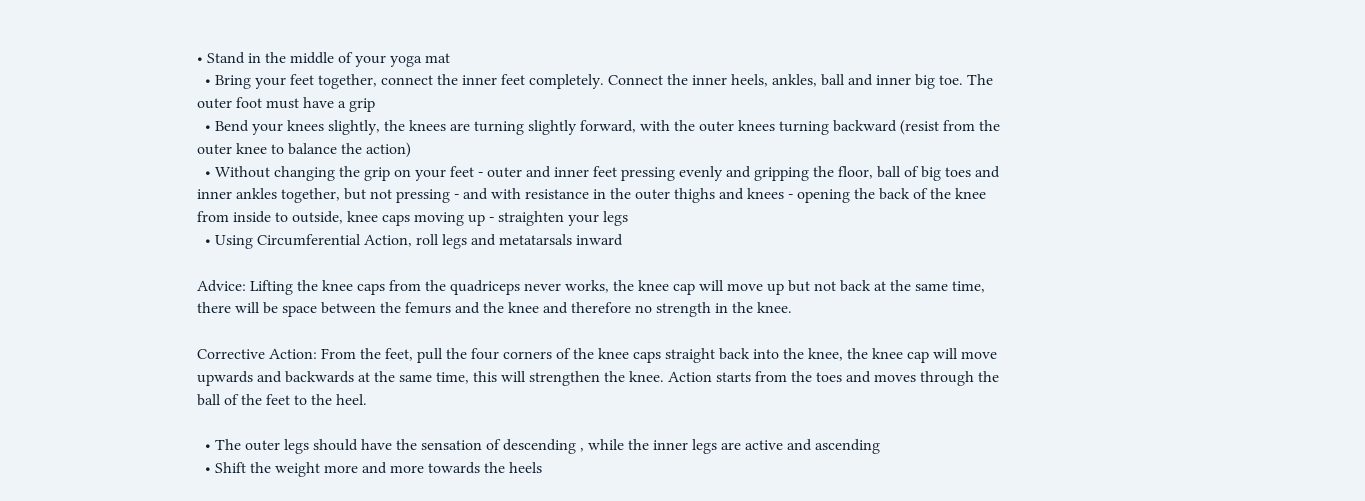• Stand in the middle of your yoga mat
  • Bring your feet together, connect the inner feet completely. Connect the inner heels, ankles, ball and inner big toe. The outer foot must have a grip
  • Bend your knees slightly, the knees are turning slightly forward, with the outer knees turning backward (resist from the outer knee to balance the action)
  • Without changing the grip on your feet - outer and inner feet pressing evenly and gripping the floor, ball of big toes and inner ankles together, but not pressing - and with resistance in the outer thighs and knees - opening the back of the knee from inside to outside, knee caps moving up - straighten your legs
  • Using Circumferential Action, roll legs and metatarsals inward

Advice: Lifting the knee caps from the quadriceps never works, the knee cap will move up but not back at the same time, there will be space between the femurs and the knee and therefore no strength in the knee.

Corrective Action: From the feet, pull the four corners of the knee caps straight back into the knee, the knee cap will move upwards and backwards at the same time, this will strengthen the knee. Action starts from the toes and moves through the ball of the feet to the heel.

  • The outer legs should have the sensation of descending , while the inner legs are active and ascending
  • Shift the weight more and more towards the heels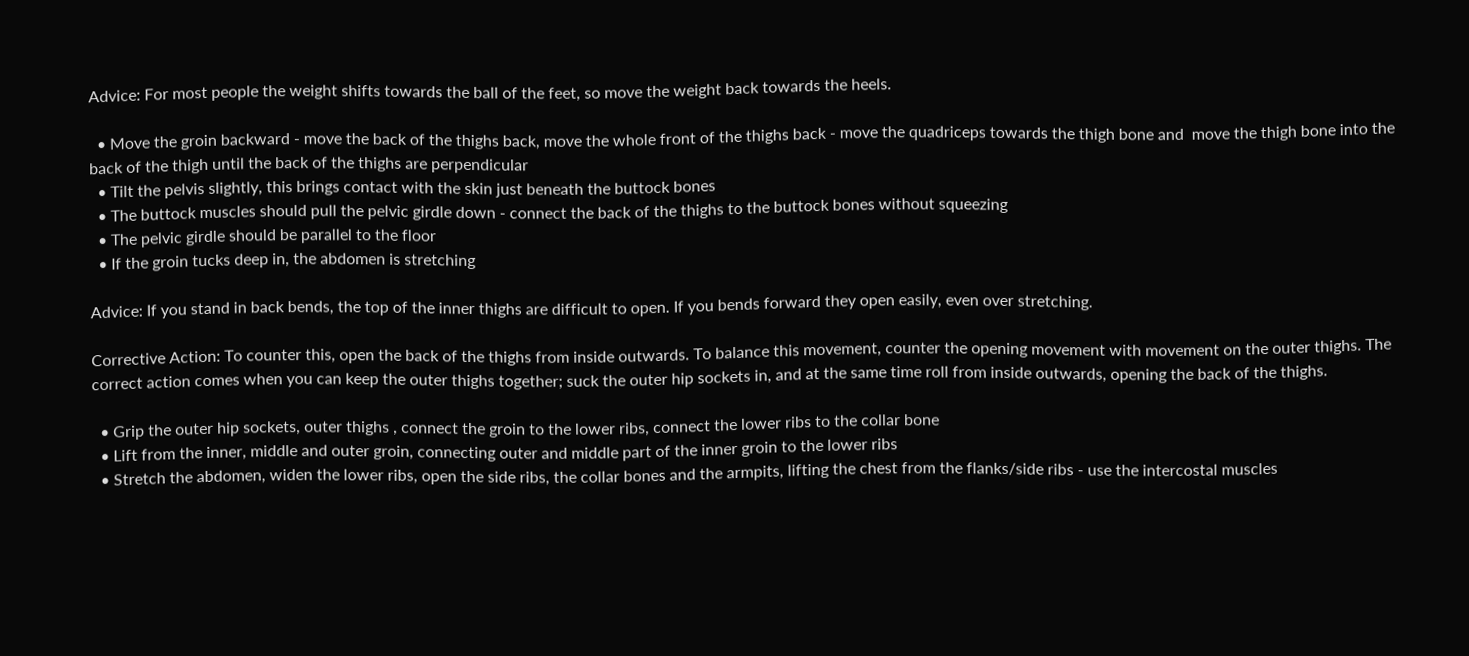Advice: For most people the weight shifts towards the ball of the feet, so move the weight back towards the heels.

  • Move the groin backward - move the back of the thighs back, move the whole front of the thighs back - move the quadriceps towards the thigh bone and  move the thigh bone into the back of the thigh until the back of the thighs are perpendicular
  • Tilt the pelvis slightly, this brings contact with the skin just beneath the buttock bones
  • The buttock muscles should pull the pelvic girdle down - connect the back of the thighs to the buttock bones without squeezing
  • The pelvic girdle should be parallel to the floor
  • If the groin tucks deep in, the abdomen is stretching

Advice: If you stand in back bends, the top of the inner thighs are difficult to open. If you bends forward they open easily, even over stretching.

Corrective Action: To counter this, open the back of the thighs from inside outwards. To balance this movement, counter the opening movement with movement on the outer thighs. The correct action comes when you can keep the outer thighs together; suck the outer hip sockets in, and at the same time roll from inside outwards, opening the back of the thighs.

  • Grip the outer hip sockets, outer thighs , connect the groin to the lower ribs, connect the lower ribs to the collar bone
  • Lift from the inner, middle and outer groin, connecting outer and middle part of the inner groin to the lower ribs
  • Stretch the abdomen, widen the lower ribs, open the side ribs, the collar bones and the armpits, lifting the chest from the flanks/side ribs - use the intercostal muscles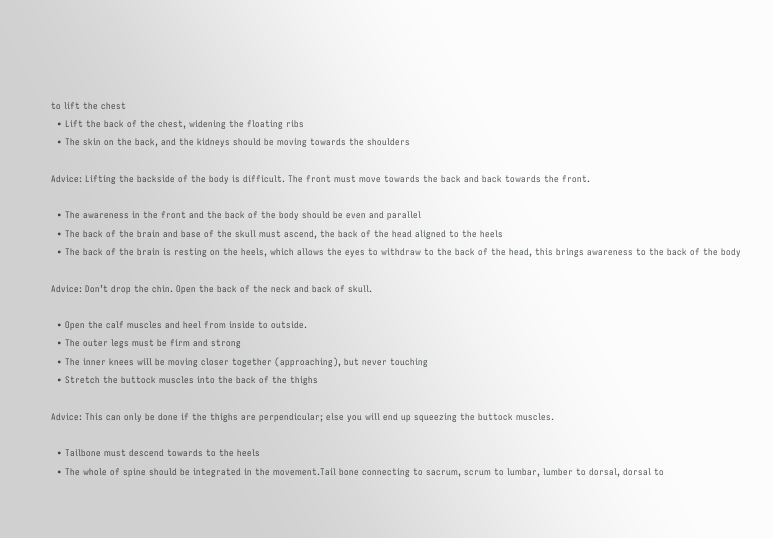to lift the chest
  • Lift the back of the chest, widening the floating ribs
  • The skin on the back, and the kidneys should be moving towards the shoulders

Advice: Lifting the backside of the body is difficult. The front must move towards the back and back towards the front.

  • The awareness in the front and the back of the body should be even and parallel
  • The back of the brain and base of the skull must ascend, the back of the head aligned to the heels
  • The back of the brain is resting on the heels, which allows the eyes to withdraw to the back of the head, this brings awareness to the back of the body

Advice: Don’t drop the chin. Open the back of the neck and back of skull.

  • Open the calf muscles and heel from inside to outside.
  • The outer legs must be firm and strong
  • The inner knees will be moving closer together (approaching), but never touching
  • Stretch the buttock muscles into the back of the thighs

Advice: This can only be done if the thighs are perpendicular; else you will end up squeezing the buttock muscles.

  • Tailbone must descend towards to the heels
  • The whole of spine should be integrated in the movement.Tail bone connecting to sacrum, scrum to lumbar, lumber to dorsal, dorsal to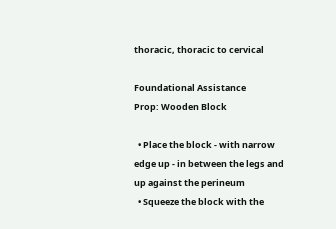thoracic, thoracic to cervical

Foundational Assistance
Prop: Wooden Block

  • Place the block - with narrow edge up - in between the legs and up against the perineum
  • Squeeze the block with the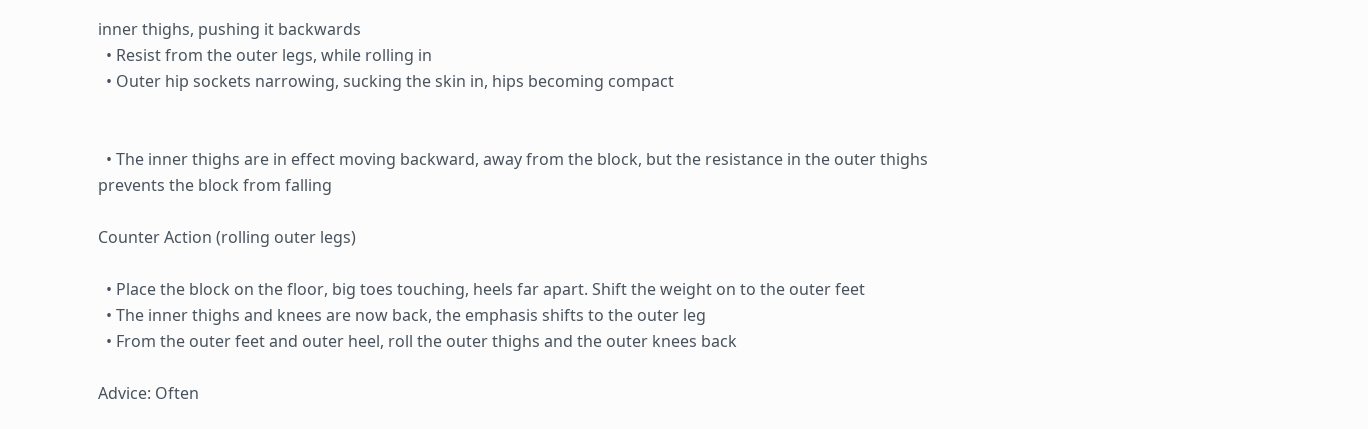inner thighs, pushing it backwards
  • Resist from the outer legs, while rolling in
  • Outer hip sockets narrowing, sucking the skin in, hips becoming compact


  • The inner thighs are in effect moving backward, away from the block, but the resistance in the outer thighs prevents the block from falling

Counter Action (rolling outer legs)

  • Place the block on the floor, big toes touching, heels far apart. Shift the weight on to the outer feet
  • The inner thighs and knees are now back, the emphasis shifts to the outer leg
  • From the outer feet and outer heel, roll the outer thighs and the outer knees back

Advice: Often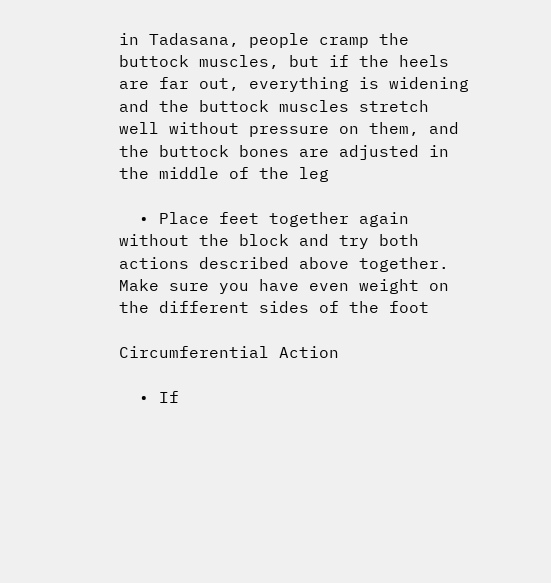in Tadasana, people cramp the buttock muscles, but if the heels are far out, everything is widening and the buttock muscles stretch well without pressure on them, and the buttock bones are adjusted in the middle of the leg

  • Place feet together again without the block and try both actions described above together. Make sure you have even weight on the different sides of the foot

Circumferential Action

  • If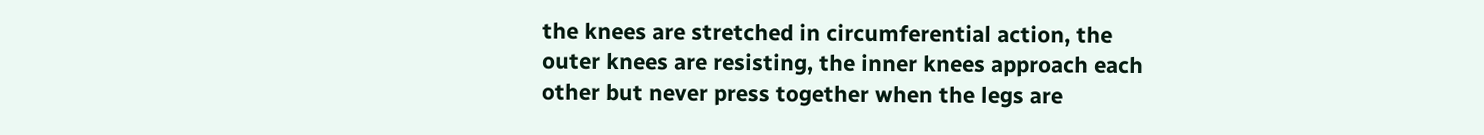the knees are stretched in circumferential action, the outer knees are resisting, the inner knees approach each other but never press together when the legs are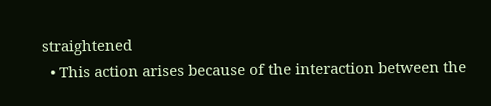straightened
  • This action arises because of the interaction between the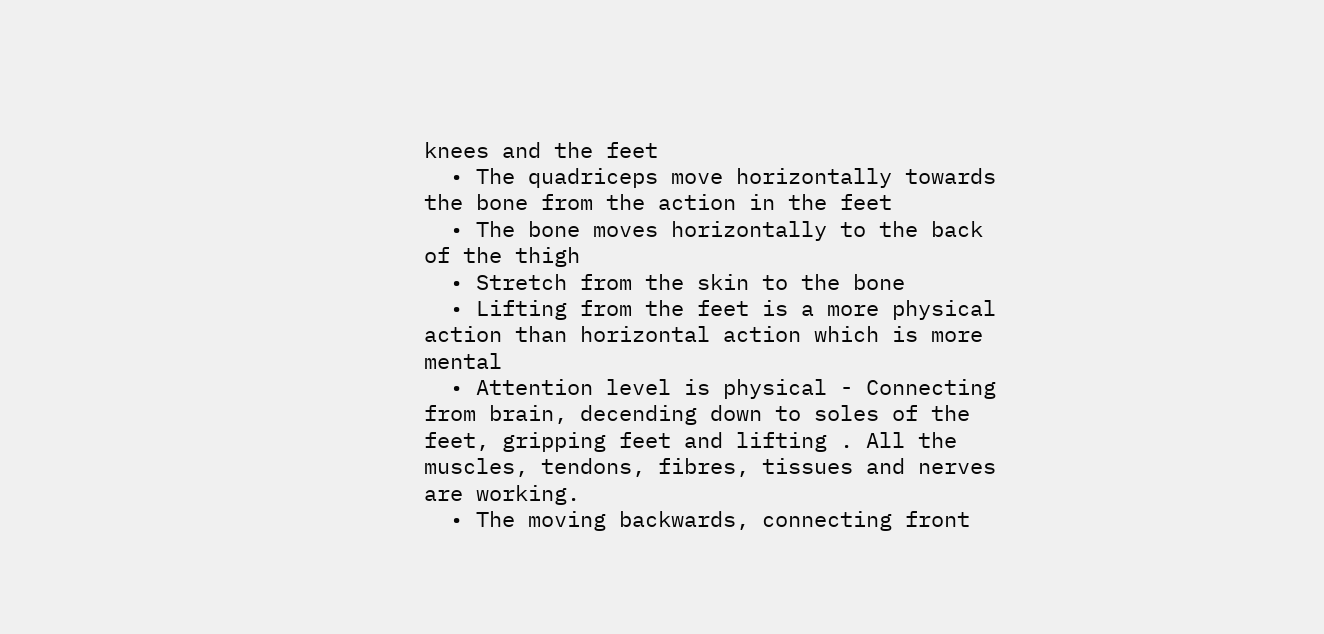knees and the feet
  • The quadriceps move horizontally towards the bone from the action in the feet
  • The bone moves horizontally to the back of the thigh
  • Stretch from the skin to the bone
  • Lifting from the feet is a more physical action than horizontal action which is more mental
  • Attention level is physical - Connecting from brain, decending down to soles of the feet, gripping feet and lifting . All the muscles, tendons, fibres, tissues and nerves are working.
  • The moving backwards, connecting front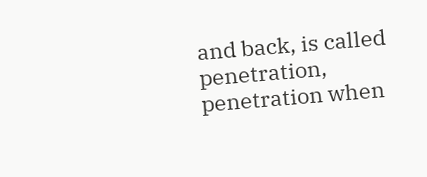and back, is called penetration, penetration when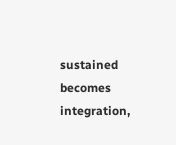sustained becomes integration,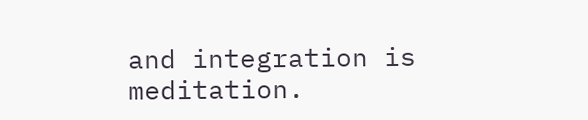and integration is meditation.